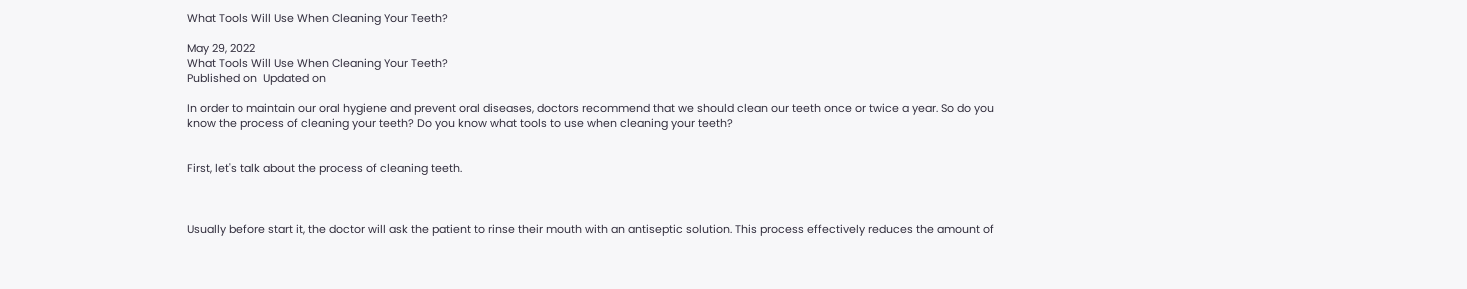What Tools Will Use When Cleaning Your Teeth?

May 29, 2022
What Tools Will Use When Cleaning Your Teeth?
Published on  Updated on

In order to maintain our oral hygiene and prevent oral diseases, doctors recommend that we should clean our teeth once or twice a year. So do you know the process of cleaning your teeth? Do you know what tools to use when cleaning your teeth?


First, let's talk about the process of cleaning teeth.



Usually before start it, the doctor will ask the patient to rinse their mouth with an antiseptic solution. This process effectively reduces the amount of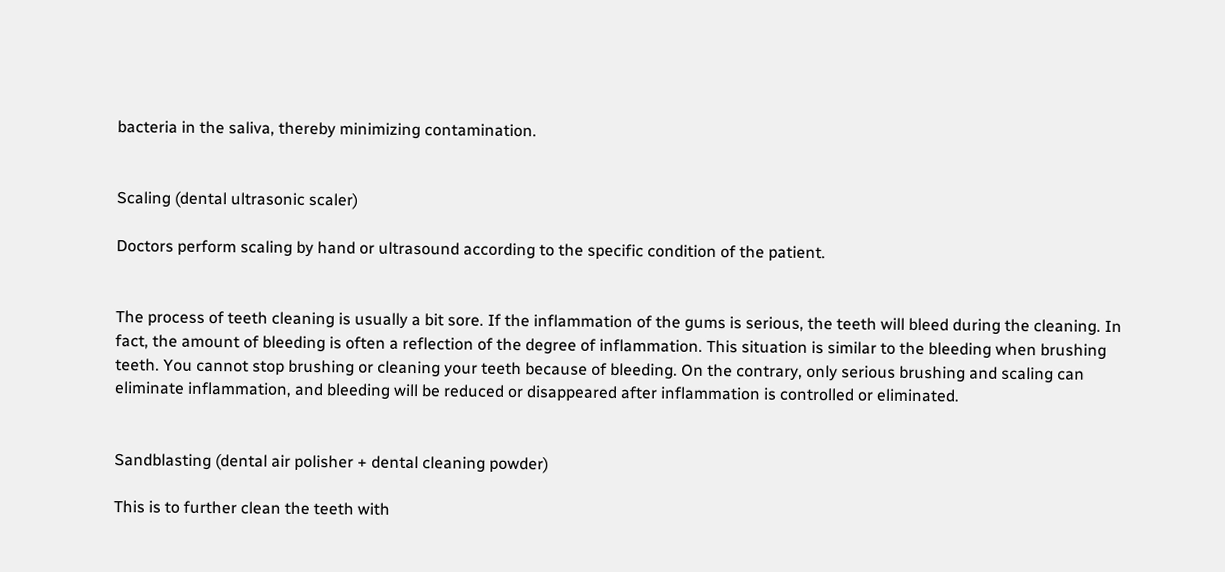bacteria in the saliva, thereby minimizing contamination.


Scaling (dental ultrasonic scaler)

Doctors perform scaling by hand or ultrasound according to the specific condition of the patient.


The process of teeth cleaning is usually a bit sore. If the inflammation of the gums is serious, the teeth will bleed during the cleaning. In fact, the amount of bleeding is often a reflection of the degree of inflammation. This situation is similar to the bleeding when brushing teeth. You cannot stop brushing or cleaning your teeth because of bleeding. On the contrary, only serious brushing and scaling can eliminate inflammation, and bleeding will be reduced or disappeared after inflammation is controlled or eliminated.


Sandblasting (dental air polisher + dental cleaning powder)

This is to further clean the teeth with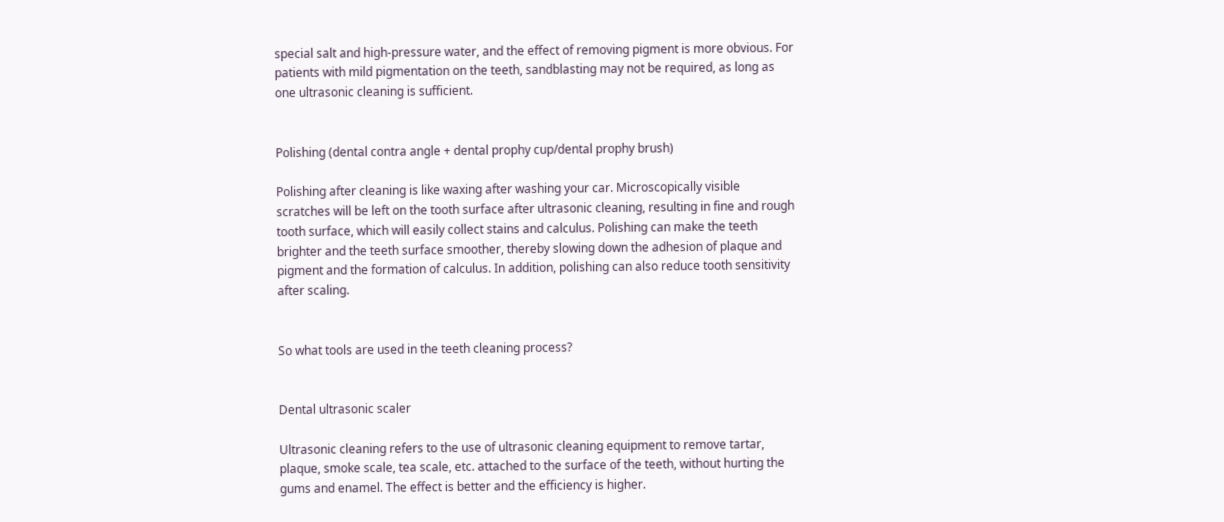special salt and high-pressure water, and the effect of removing pigment is more obvious. For patients with mild pigmentation on the teeth, sandblasting may not be required, as long as one ultrasonic cleaning is sufficient.


Polishing (dental contra angle + dental prophy cup/dental prophy brush)

Polishing after cleaning is like waxing after washing your car. Microscopically visible scratches will be left on the tooth surface after ultrasonic cleaning, resulting in fine and rough tooth surface, which will easily collect stains and calculus. Polishing can make the teeth brighter and the teeth surface smoother, thereby slowing down the adhesion of plaque and pigment and the formation of calculus. In addition, polishing can also reduce tooth sensitivity after scaling.


So what tools are used in the teeth cleaning process?


Dental ultrasonic scaler

Ultrasonic cleaning refers to the use of ultrasonic cleaning equipment to remove tartar, plaque, smoke scale, tea scale, etc. attached to the surface of the teeth, without hurting the gums and enamel. The effect is better and the efficiency is higher.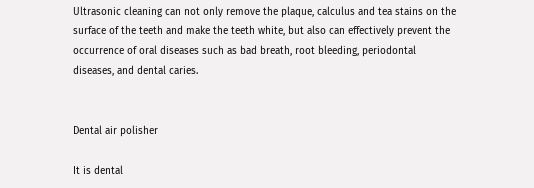Ultrasonic cleaning can not only remove the plaque, calculus and tea stains on the surface of the teeth and make the teeth white, but also can effectively prevent the occurrence of oral diseases such as bad breath, root bleeding, periodontal diseases, and dental caries.


Dental air polisher

It is dental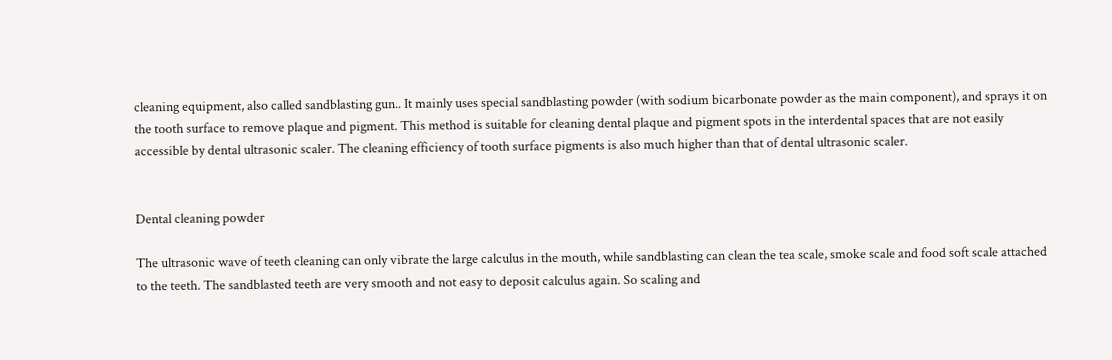cleaning equipment, also called sandblasting gun.. It mainly uses special sandblasting powder (with sodium bicarbonate powder as the main component), and sprays it on the tooth surface to remove plaque and pigment. This method is suitable for cleaning dental plaque and pigment spots in the interdental spaces that are not easily accessible by dental ultrasonic scaler. The cleaning efficiency of tooth surface pigments is also much higher than that of dental ultrasonic scaler.


Dental cleaning powder

The ultrasonic wave of teeth cleaning can only vibrate the large calculus in the mouth, while sandblasting can clean the tea scale, smoke scale and food soft scale attached to the teeth. The sandblasted teeth are very smooth and not easy to deposit calculus again. So scaling and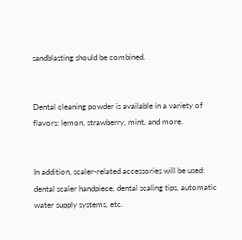sandblasting should be combined.


Dental cleaning powder is available in a variety of flavors: lemon, strawberry, mint, and more.


In addition, scaler-related accessories will be used: dental scaler handpiece, dental scaling tips, automatic water supply systems, etc.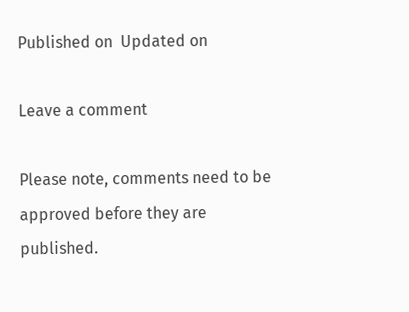Published on  Updated on

Leave a comment

Please note, comments need to be approved before they are published.